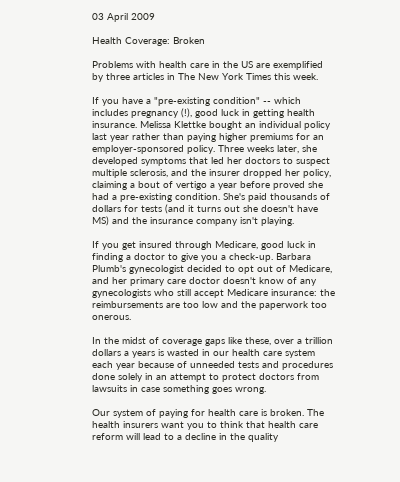03 April 2009

Health Coverage: Broken

Problems with health care in the US are exemplified by three articles in The New York Times this week.

If you have a "pre-existing condition" -- which includes pregnancy (!), good luck in getting health insurance. Melissa Klettke bought an individual policy last year rather than paying higher premiums for an employer-sponsored policy. Three weeks later, she developed symptoms that led her doctors to suspect multiple sclerosis, and the insurer dropped her policy, claiming a bout of vertigo a year before proved she had a pre-existing condition. She's paid thousands of dollars for tests (and it turns out she doesn't have MS) and the insurance company isn't playing.

If you get insured through Medicare, good luck in finding a doctor to give you a check-up. Barbara Plumb's gynecologist decided to opt out of Medicare, and her primary care doctor doesn't know of any gynecologists who still accept Medicare insurance: the reimbursements are too low and the paperwork too onerous.

In the midst of coverage gaps like these, over a trillion dollars a years is wasted in our health care system each year because of unneeded tests and procedures done solely in an attempt to protect doctors from lawsuits in case something goes wrong.

Our system of paying for health care is broken. The health insurers want you to think that health care reform will lead to a decline in the quality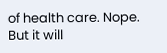of health care. Nope. But it will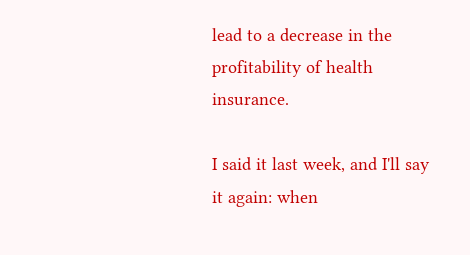lead to a decrease in the profitability of health insurance.

I said it last week, and I'll say it again: when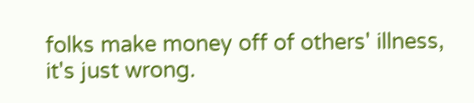folks make money off of others' illness, it's just wrong.